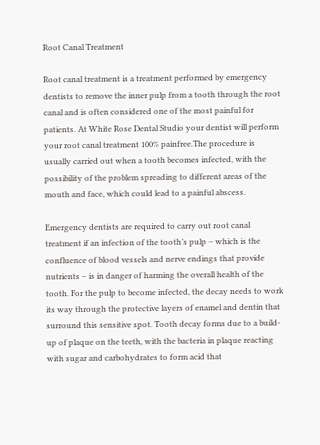Root Canal Treatment

Root canal treatment is a treatment performed by emergency dentists to remove the inner pulp from a tooth through the root canal and is often considered one of the most painful for patients. At White Rose Dental Studio your dentist will perform your root canal treatment 100% painfree.The procedure is usually carried out when a tooth becomes infected, with the possibility of the problem spreading to different areas of the mouth and face, which could lead to a painful abscess.

Emergency dentists are required to carry out root canal treatment if an infection of the tooth’s pulp – which is the confluence of blood vessels and nerve endings that provide nutrients – is in danger of harming the overall health of the tooth. For the pulp to become infected, the decay needs to work its way through the protective layers of enamel and dentin that surround this sensitive spot. Tooth decay forms due to a build-up of plaque on the teeth, with the bacteria in plaque reacting with sugar and carbohydrates to form acid that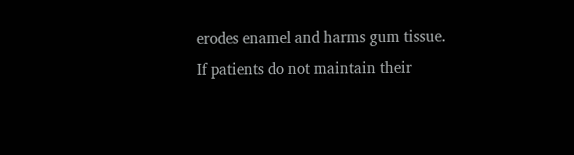erodes enamel and harms gum tissue.
If patients do not maintain their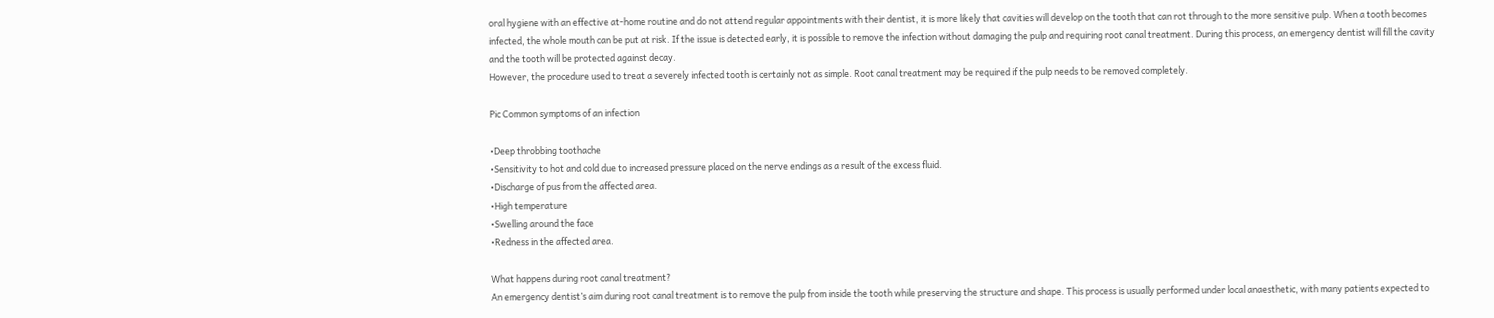oral hygiene with an effective at-home routine and do not attend regular appointments with their dentist, it is more likely that cavities will develop on the tooth that can rot through to the more sensitive pulp. When a tooth becomes infected, the whole mouth can be put at risk. If the issue is detected early, it is possible to remove the infection without damaging the pulp and requiring root canal treatment. During this process, an emergency dentist will fill the cavity and the tooth will be protected against decay.
However, the procedure used to treat a severely infected tooth is certainly not as simple. Root canal treatment may be required if the pulp needs to be removed completely.

Pic Common symptoms of an infection

•Deep throbbing toothache
•Sensitivity to hot and cold due to increased pressure placed on the nerve endings as a result of the excess fluid.
•Discharge of pus from the affected area.
•High temperature
•Swelling around the face
•Redness in the affected area.

What happens during root canal treatment?
An emergency dentist’s aim during root canal treatment is to remove the pulp from inside the tooth while preserving the structure and shape. This process is usually performed under local anaesthetic, with many patients expected to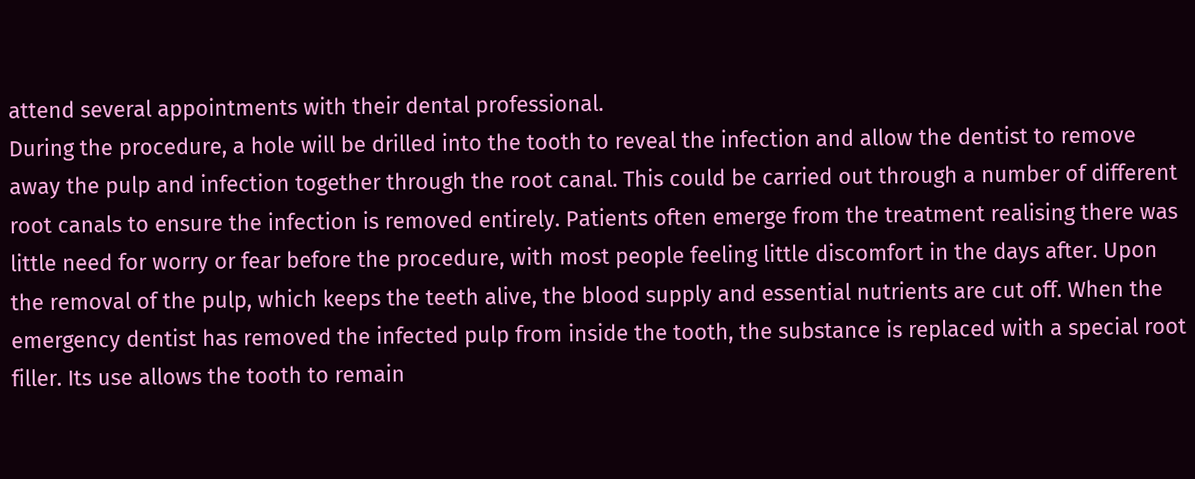attend several appointments with their dental professional.
During the procedure, a hole will be drilled into the tooth to reveal the infection and allow the dentist to remove away the pulp and infection together through the root canal. This could be carried out through a number of different root canals to ensure the infection is removed entirely. Patients often emerge from the treatment realising there was little need for worry or fear before the procedure, with most people feeling little discomfort in the days after. Upon the removal of the pulp, which keeps the teeth alive, the blood supply and essential nutrients are cut off. When the emergency dentist has removed the infected pulp from inside the tooth, the substance is replaced with a special root filler. Its use allows the tooth to remain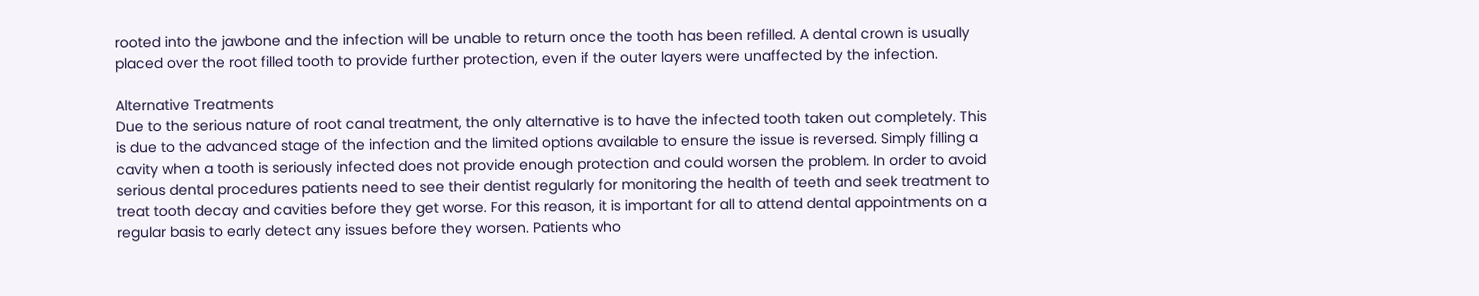rooted into the jawbone and the infection will be unable to return once the tooth has been refilled. A dental crown is usually placed over the root filled tooth to provide further protection, even if the outer layers were unaffected by the infection.

Alternative Treatments
Due to the serious nature of root canal treatment, the only alternative is to have the infected tooth taken out completely. This is due to the advanced stage of the infection and the limited options available to ensure the issue is reversed. Simply filling a cavity when a tooth is seriously infected does not provide enough protection and could worsen the problem. In order to avoid serious dental procedures patients need to see their dentist regularly for monitoring the health of teeth and seek treatment to treat tooth decay and cavities before they get worse. For this reason, it is important for all to attend dental appointments on a regular basis to early detect any issues before they worsen. Patients who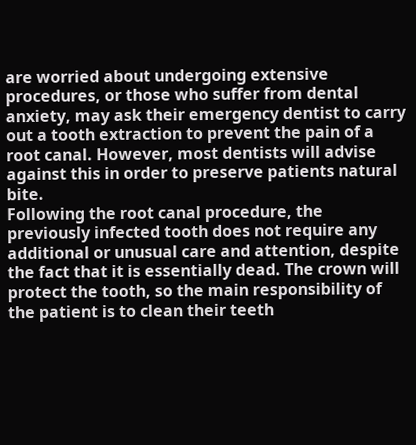are worried about undergoing extensive procedures, or those who suffer from dental anxiety, may ask their emergency dentist to carry out a tooth extraction to prevent the pain of a root canal. However, most dentists will advise against this in order to preserve patients natural bite.
Following the root canal procedure, the previously infected tooth does not require any additional or unusual care and attention, despite the fact that it is essentially dead. The crown will protect the tooth, so the main responsibility of the patient is to clean their teeth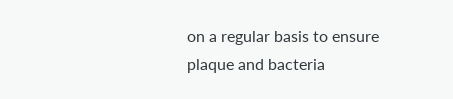on a regular basis to ensure plaque and bacteria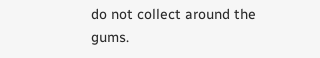do not collect around the gums.